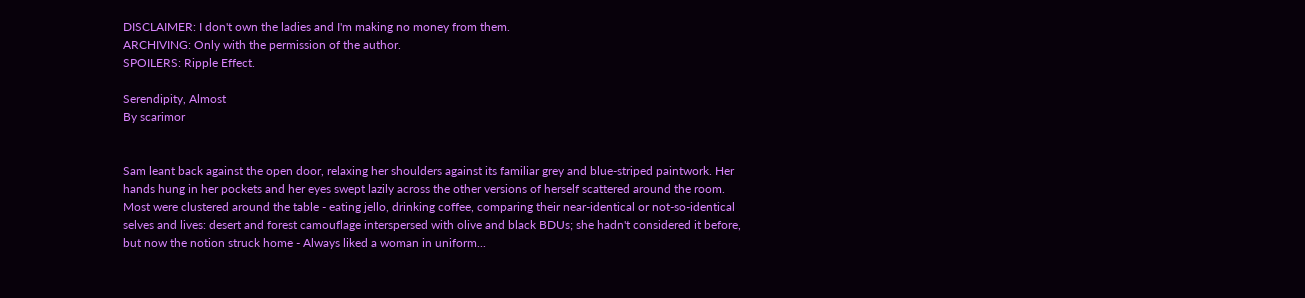DISCLAIMER: I don't own the ladies and I'm making no money from them.
ARCHIVING: Only with the permission of the author.
SPOILERS: Ripple Effect.

Serendipity, Almost
By scarimor


Sam leant back against the open door, relaxing her shoulders against its familiar grey and blue-striped paintwork. Her hands hung in her pockets and her eyes swept lazily across the other versions of herself scattered around the room. Most were clustered around the table - eating jello, drinking coffee, comparing their near-identical or not-so-identical selves and lives: desert and forest camouflage interspersed with olive and black BDUs; she hadn't considered it before, but now the notion struck home - Always liked a woman in uniform...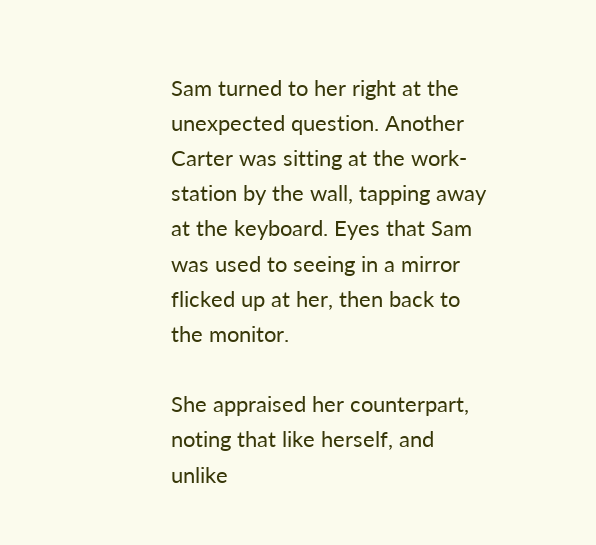Sam turned to her right at the unexpected question. Another Carter was sitting at the work-station by the wall, tapping away at the keyboard. Eyes that Sam was used to seeing in a mirror flicked up at her, then back to the monitor.

She appraised her counterpart, noting that like herself, and unlike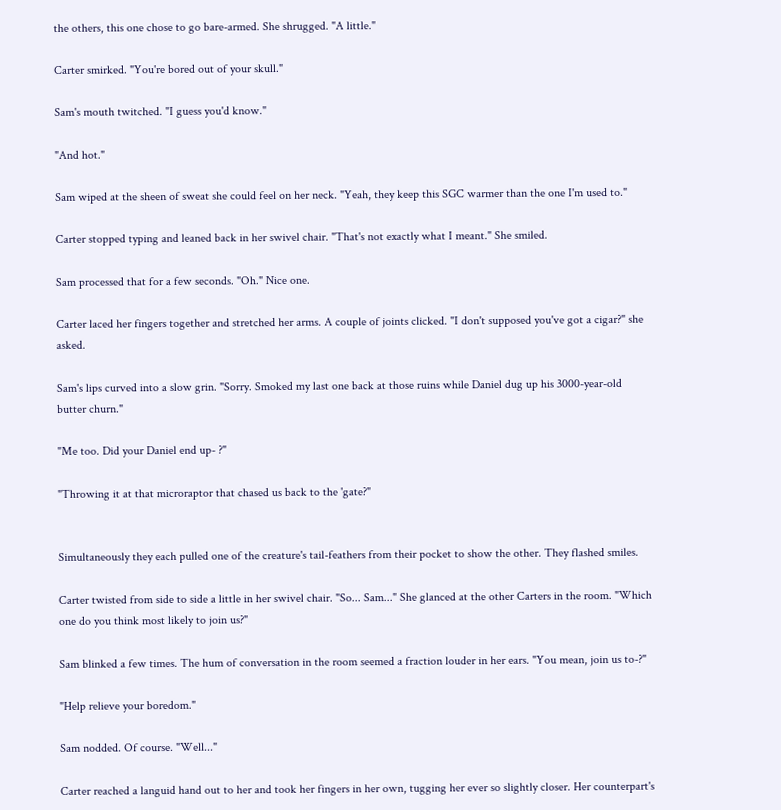the others, this one chose to go bare-armed. She shrugged. "A little."

Carter smirked. "You're bored out of your skull."

Sam's mouth twitched. "I guess you'd know."

"And hot."

Sam wiped at the sheen of sweat she could feel on her neck. "Yeah, they keep this SGC warmer than the one I'm used to."

Carter stopped typing and leaned back in her swivel chair. "That's not exactly what I meant." She smiled.

Sam processed that for a few seconds. "Oh." Nice one.

Carter laced her fingers together and stretched her arms. A couple of joints clicked. "I don't supposed you've got a cigar?" she asked.

Sam's lips curved into a slow grin. "Sorry. Smoked my last one back at those ruins while Daniel dug up his 3000-year-old butter churn."

"Me too. Did your Daniel end up- ?"

"Throwing it at that microraptor that chased us back to the 'gate?"


Simultaneously they each pulled one of the creature's tail-feathers from their pocket to show the other. They flashed smiles.

Carter twisted from side to side a little in her swivel chair. "So... Sam..." She glanced at the other Carters in the room. "Which one do you think most likely to join us?"

Sam blinked a few times. The hum of conversation in the room seemed a fraction louder in her ears. "You mean, join us to-?"

"Help relieve your boredom."

Sam nodded. Of course. "Well..."

Carter reached a languid hand out to her and took her fingers in her own, tugging her ever so slightly closer. Her counterpart's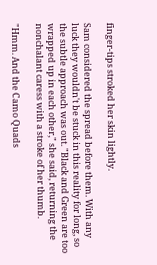finger-tips stroked her skin lightly.

Sam considered the spread before them. With any luck they wouldn't be stuck in this reality for long, so the subtle approach was out. "Black and Green are too wrapped up in each other," she said, returning the nonchalant caress with a stroke of her thumb.

"Hmm. And the Camo Quads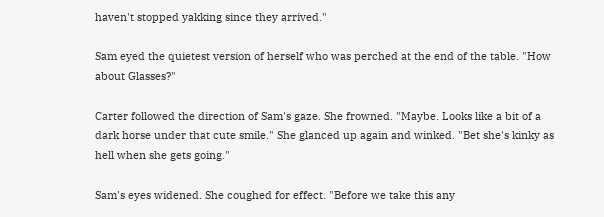haven't stopped yakking since they arrived."

Sam eyed the quietest version of herself who was perched at the end of the table. "How about Glasses?"

Carter followed the direction of Sam's gaze. She frowned. "Maybe. Looks like a bit of a dark horse under that cute smile." She glanced up again and winked. "Bet she's kinky as hell when she gets going."

Sam's eyes widened. She coughed for effect. "Before we take this any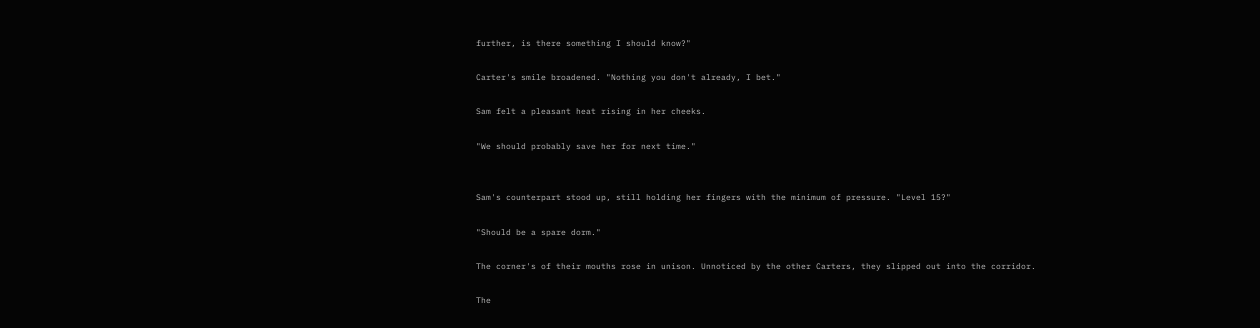further, is there something I should know?"

Carter's smile broadened. "Nothing you don't already, I bet."

Sam felt a pleasant heat rising in her cheeks.

"We should probably save her for next time."


Sam's counterpart stood up, still holding her fingers with the minimum of pressure. "Level 15?"

"Should be a spare dorm."

The corner's of their mouths rose in unison. Unnoticed by the other Carters, they slipped out into the corridor.

The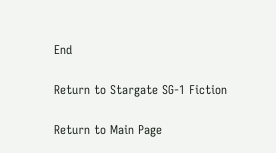End

Return to Stargate SG-1 Fiction

Return to Main Page